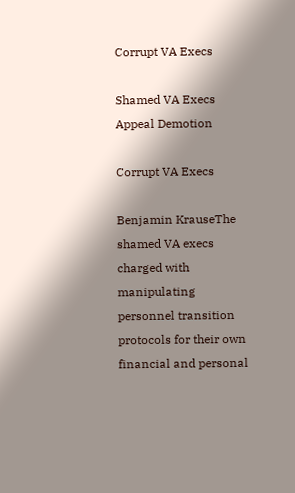Corrupt VA Execs

Shamed VA Execs Appeal Demotion

Corrupt VA Execs

Benjamin KrauseThe shamed VA execs charged with manipulating personnel transition protocols for their own financial and personal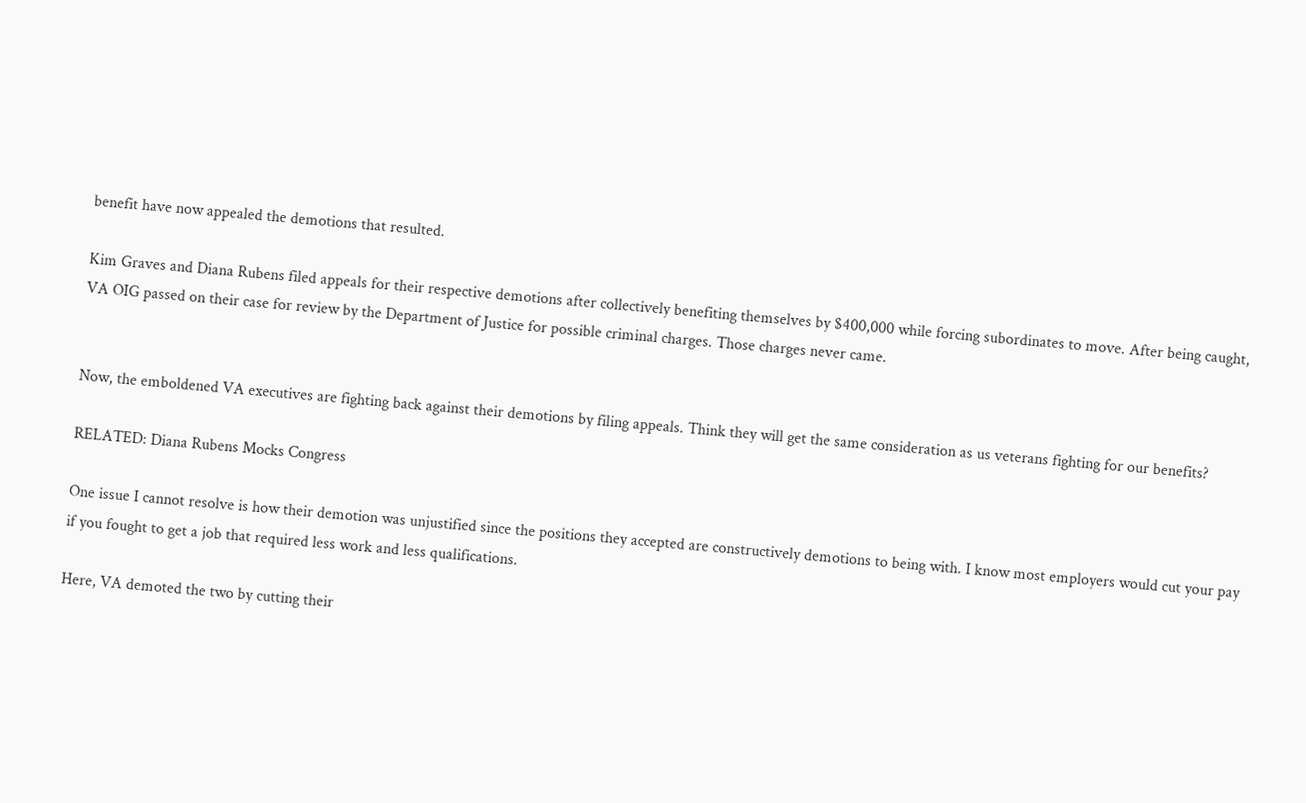benefit have now appealed the demotions that resulted.

Kim Graves and Diana Rubens filed appeals for their respective demotions after collectively benefiting themselves by $400,000 while forcing subordinates to move. After being caught, VA OIG passed on their case for review by the Department of Justice for possible criminal charges. Those charges never came.


Now, the emboldened VA executives are fighting back against their demotions by filing appeals. Think they will get the same consideration as us veterans fighting for our benefits?

RELATED: Diana Rubens Mocks Congress

One issue I cannot resolve is how their demotion was unjustified since the positions they accepted are constructively demotions to being with. I know most employers would cut your pay if you fought to get a job that required less work and less qualifications.

Here, VA demoted the two by cutting their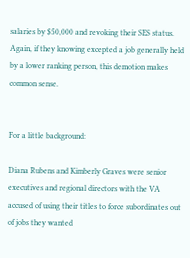salaries by $50,000 and revoking their SES status. Again, if they knowing excepted a job generally held by a lower ranking person, this demotion makes common sense.


For a little background:

Diana Rubens and Kimberly Graves were senior executives and regional directors with the VA accused of using their titles to force subordinates out of jobs they wanted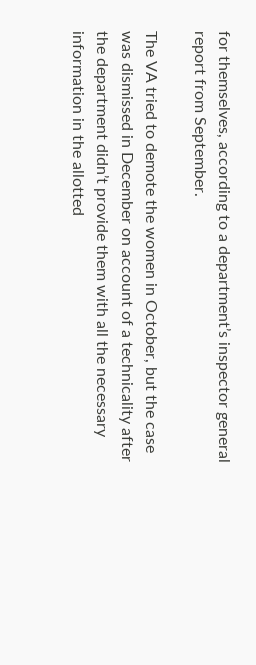for themselves, according to a department’s inspector general report from September.

The VA tried to demote the women in October, but the case was dismissed in December on account of a technicality after the department didn’t provide them with all the necessary information in the allotted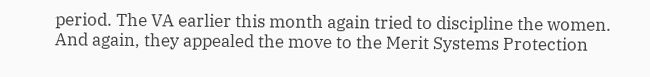period. The VA earlier this month again tried to discipline the women. And again, they appealed the move to the Merit Systems Protection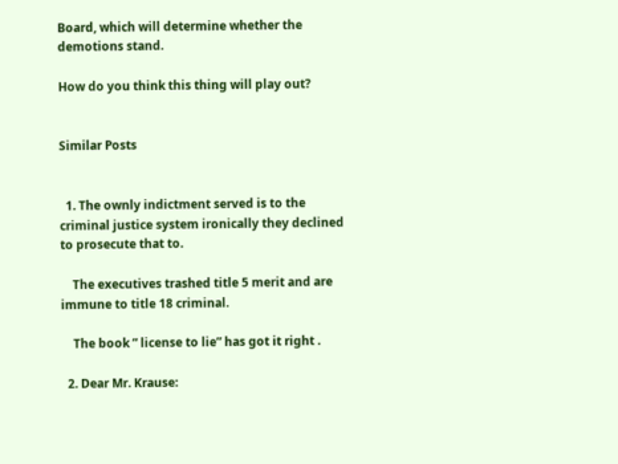Board, which will determine whether the demotions stand.

How do you think this thing will play out?


Similar Posts


  1. The ownly indictment served is to the criminal justice system ironically they declined to prosecute that to.

    The executives trashed title 5 merit and are immune to title 18 criminal.

    The book ” license to lie” has got it right .

  2. Dear Mr. Krause: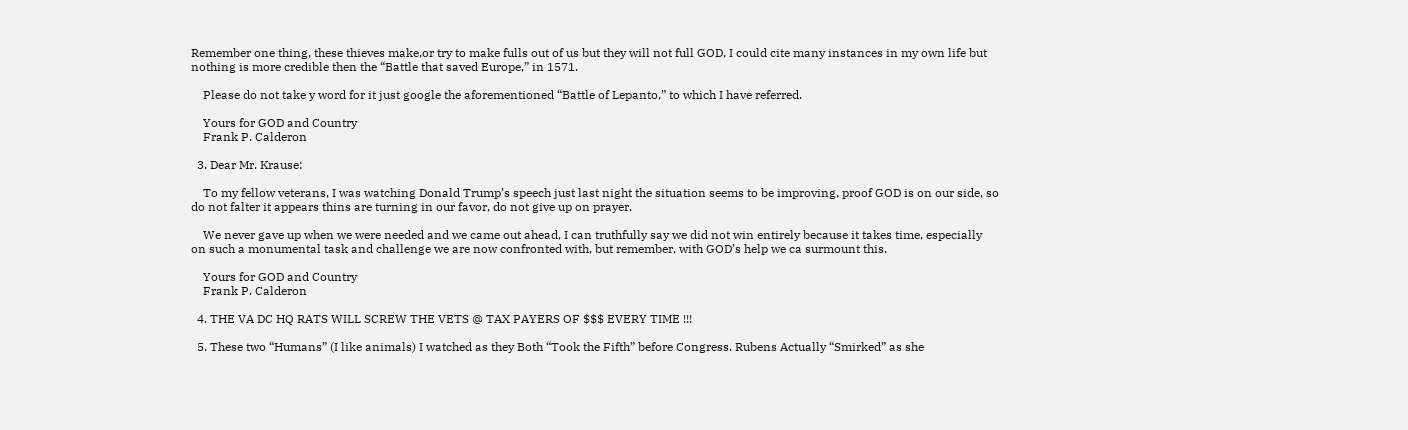Remember one thing, these thieves make,or try to make fulls out of us but they will not full GOD, I could cite many instances in my own life but nothing is more credible then the “Battle that saved Europe,” in 1571.

    Please do not take y word for it just google the aforementioned “Battle of Lepanto,” to which I have referred.

    Yours for GOD and Country
    Frank P. Calderon

  3. Dear Mr. Krause:

    To my fellow veterans, I was watching Donald Trump’s speech just last night the situation seems to be improving, proof GOD is on our side, so do not falter it appears thins are turning in our favor, do not give up on prayer.

    We never gave up when we were needed and we came out ahead, I can truthfully say we did not win entirely because it takes time, especially on such a monumental task and challenge we are now confronted with, but remember, with GOD’s help we ca surmount this.

    Yours for GOD and Country
    Frank P. Calderon

  4. THE VA DC HQ RATS WILL SCREW THE VETS @ TAX PAYERS OF $$$ EVERY TIME !!!

  5. These two “Humans” (I like animals) I watched as they Both “Took the Fifth” before Congress. Rubens Actually “Smirked” as she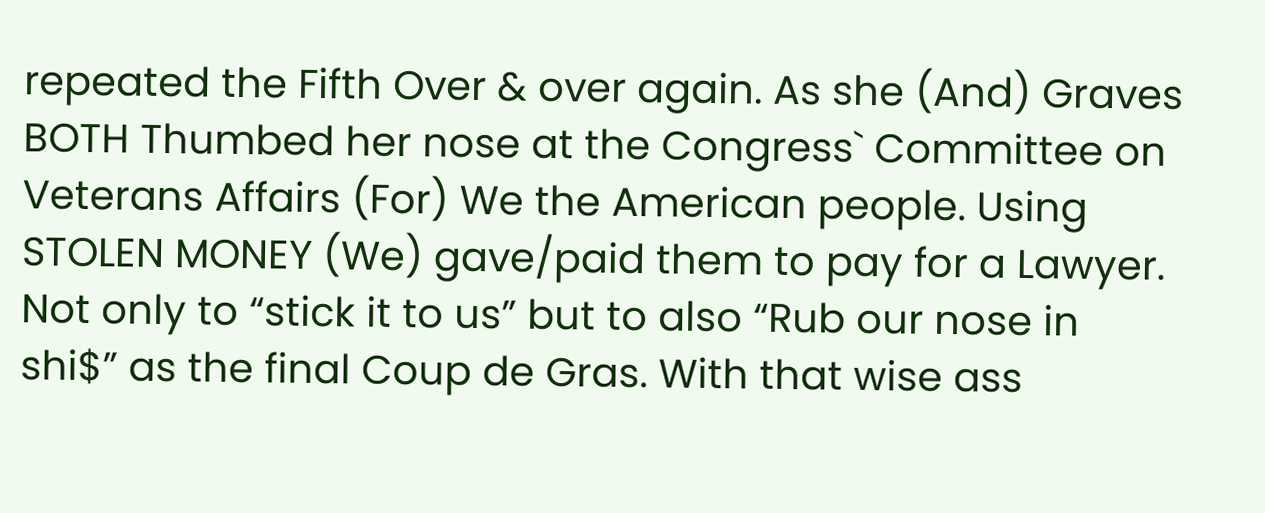repeated the Fifth Over & over again. As she (And) Graves BOTH Thumbed her nose at the Congress` Committee on Veterans Affairs (For) We the American people. Using STOLEN MONEY (We) gave/paid them to pay for a Lawyer. Not only to “stick it to us” but to also “Rub our nose in shi$” as the final Coup de Gras. With that wise ass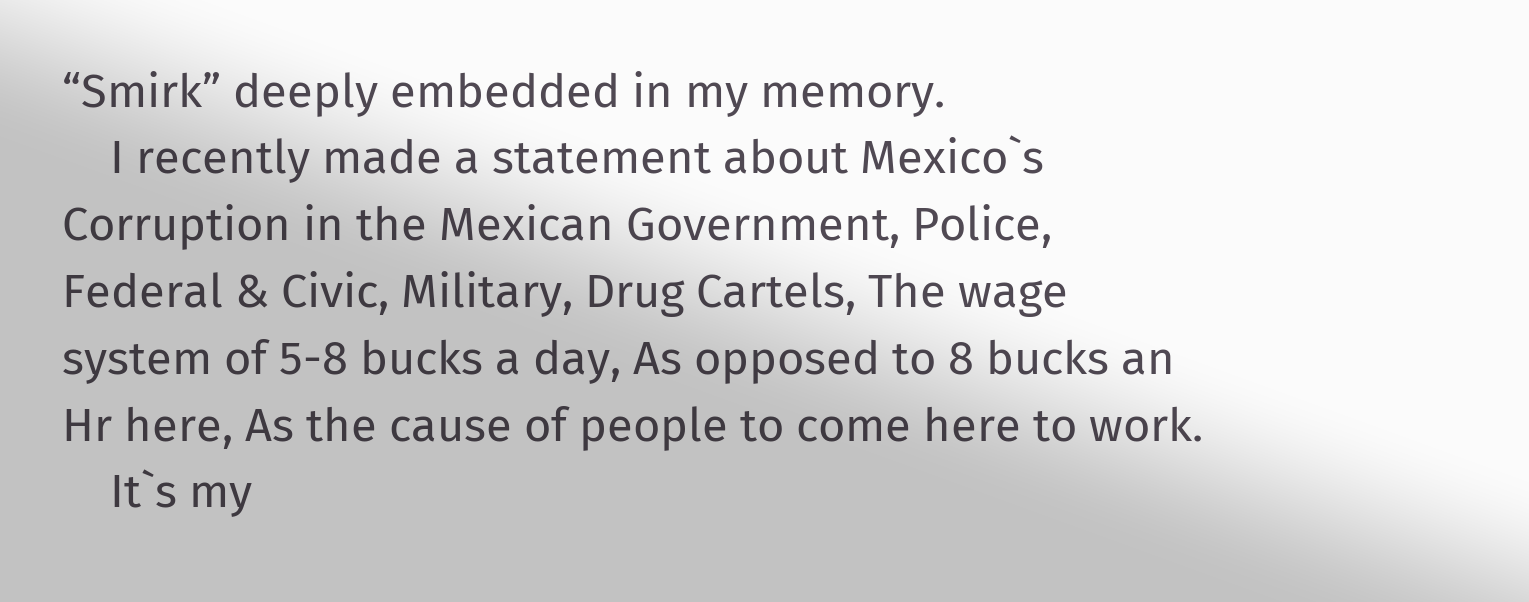“Smirk” deeply embedded in my memory.
    I recently made a statement about Mexico`s Corruption in the Mexican Government, Police, Federal & Civic, Military, Drug Cartels, The wage system of 5-8 bucks a day, As opposed to 8 bucks an Hr here, As the cause of people to come here to work.
    It`s my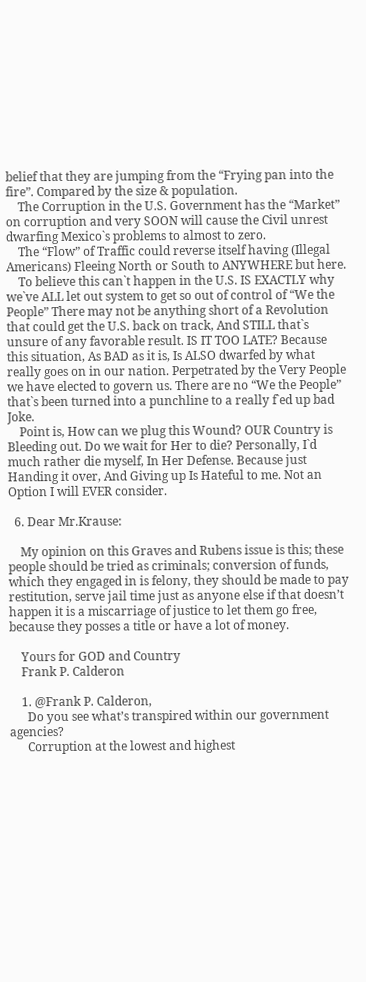belief that they are jumping from the “Frying pan into the fire”. Compared by the size & population.
    The Corruption in the U.S. Government has the “Market” on corruption and very SOON will cause the Civil unrest dwarfing Mexico`s problems to almost to zero.
    The “Flow” of Traffic could reverse itself having (Illegal Americans) Fleeing North or South to ANYWHERE but here.
    To believe this can`t happen in the U.S. IS EXACTLY why we`ve ALL let out system to get so out of control of “We the People” There may not be anything short of a Revolution that could get the U.S. back on track, And STILL that`s unsure of any favorable result. IS IT TOO LATE? Because this situation, As BAD as it is, Is ALSO dwarfed by what really goes on in our nation. Perpetrated by the Very People we have elected to govern us. There are no “We the People” that`s been turned into a punchline to a really f`ed up bad Joke.
    Point is, How can we plug this Wound? OUR Country is Bleeding out. Do we wait for Her to die? Personally, I`d much rather die myself, In Her Defense. Because just Handing it over, And Giving up Is Hateful to me. Not an Option I will EVER consider.

  6. Dear Mr.Krause:

    My opinion on this Graves and Rubens issue is this; these people should be tried as criminals; conversion of funds, which they engaged in is felony, they should be made to pay restitution, serve jail time just as anyone else if that doesn’t happen it is a miscarriage of justice to let them go free, because they posses a title or have a lot of money.

    Yours for GOD and Country
    Frank P. Calderon

    1. @Frank P. Calderon,
      Do you see what’s transpired within our government agencies?
      Corruption at the lowest and highest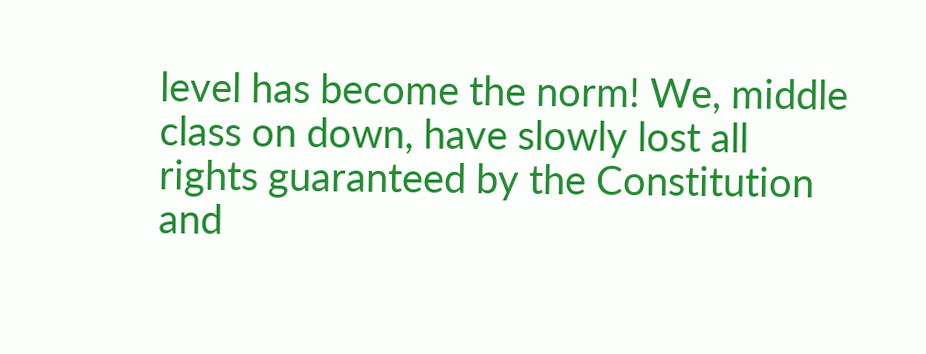level has become the norm! We, middle class on down, have slowly lost all rights guaranteed by the Constitution and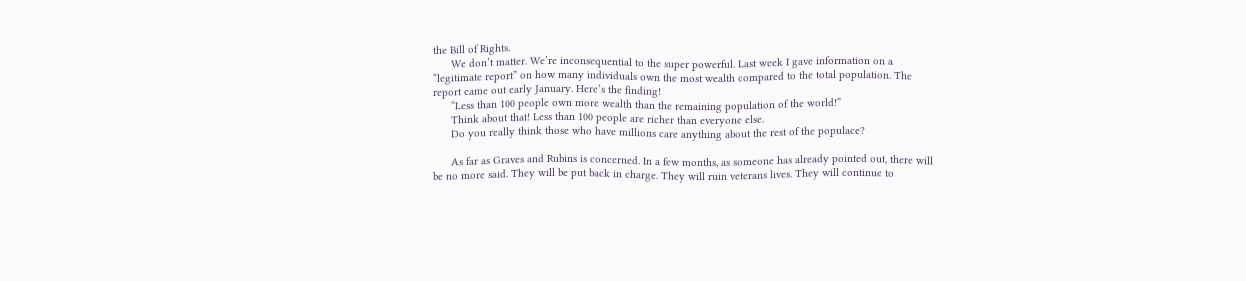the Bill of Rights.
      We don’t matter. We’re inconsequential to the super powerful. Last week I gave information on a “legitimate report” on how many individuals own the most wealth compared to the total population. The report came out early January. Here’s the finding!
      “Less than 100 people own more wealth than the remaining population of the world!”
      Think about that! Less than 100 people are richer than everyone else.
      Do you really think those who have millions care anything about the rest of the populace?

      As far as Graves and Rubins is concerned. In a few months, as someone has already pointed out, there will be no more said. They will be put back in charge. They will ruin veterans lives. They will continue to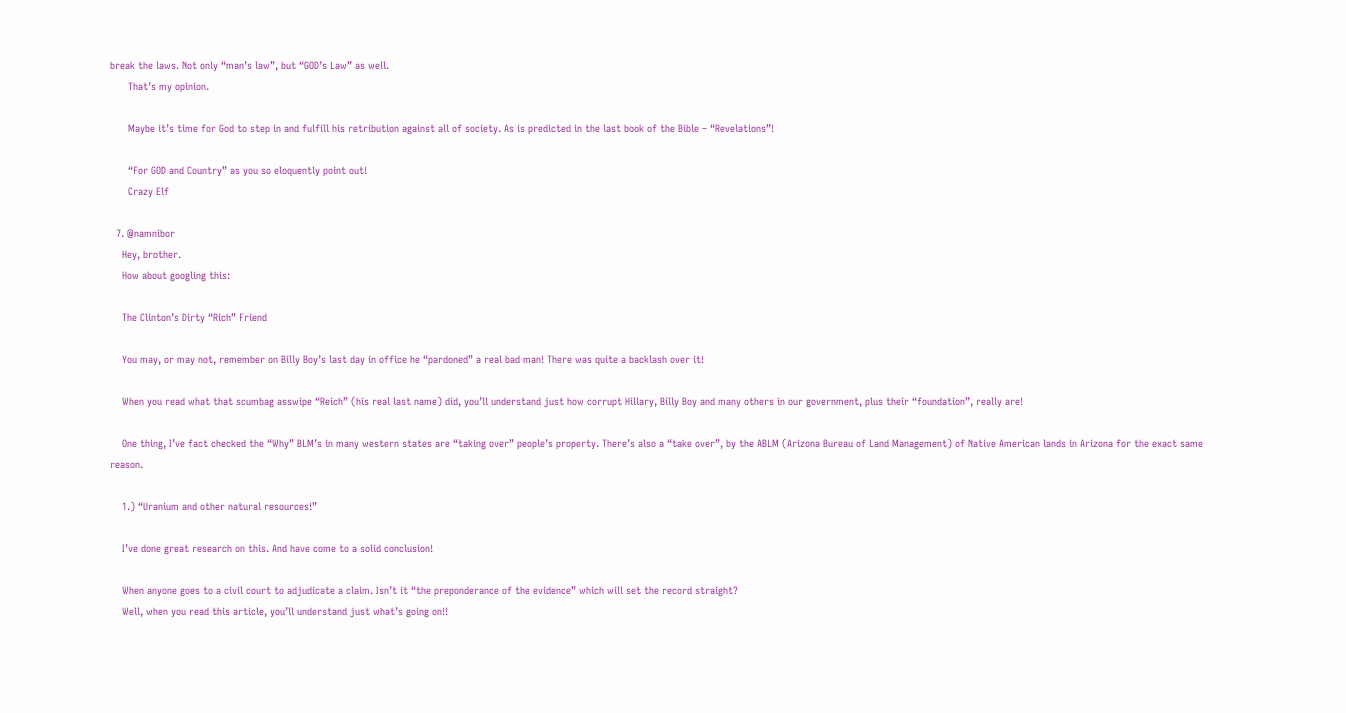break the laws. Not only “man’s law”, but “GOD’s Law” as well.
      That’s my opinion.

      Maybe it’s time for God to step in and fulfill his retribution against all of society. As is predicted in the last book of the Bible – “Revelations”!

      “For GOD and Country” as you so eloquently point out!
      Crazy Elf

  7. @namnibor
    Hey, brother.
    How about googling this:

    The Clinton’s Dirty “Rich” Friend

    You may, or may not, remember on Billy Boy’s last day in office he “pardoned” a real bad man! There was quite a backlash over it!

    When you read what that scumbag asswipe “Reich” (his real last name) did, you’ll understand just how corrupt Hillary, Billy Boy and many others in our government, plus their “foundation”, really are!

    One thing, I’ve fact checked the “Why” BLM’s in many western states are “taking over” people’s property. There’s also a “take over”, by the ABLM (Arizona Bureau of Land Management) of Native American lands in Arizona for the exact same reason.

    1.) “Uranium and other natural resources!”

    I’ve done great research on this. And have come to a solid conclusion!

    When anyone goes to a civil court to adjudicate a claim. Isn’t it “the preponderance of the evidence” which will set the record straight?
    Well, when you read this article, you’ll understand just what’s going on!!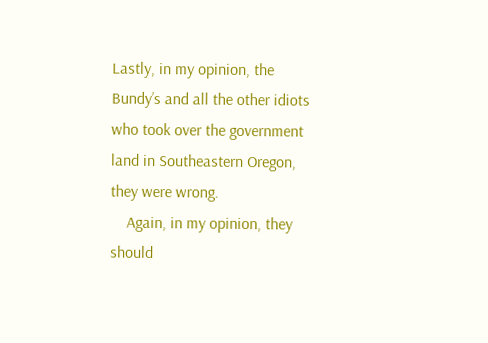Lastly, in my opinion, the Bundy’s and all the other idiots who took over the government land in Southeastern Oregon, they were wrong.
    Again, in my opinion, they should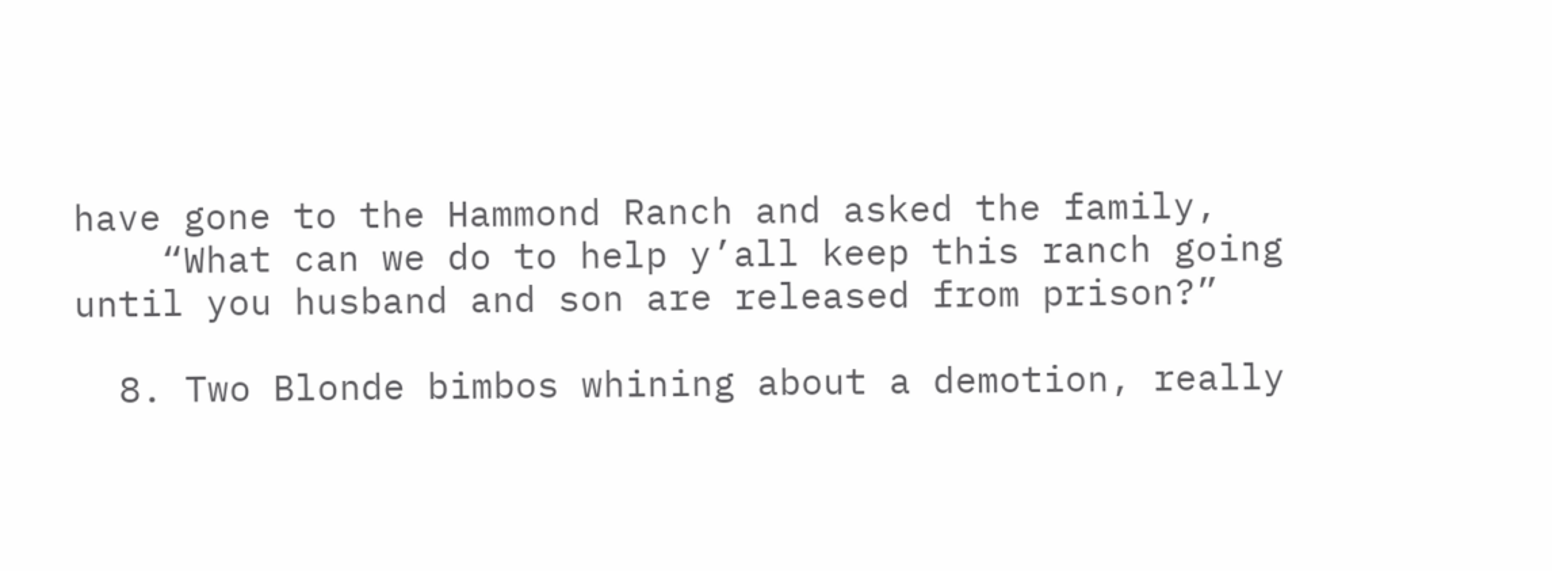have gone to the Hammond Ranch and asked the family,
    “What can we do to help y’all keep this ranch going until you husband and son are released from prison?”

  8. Two Blonde bimbos whining about a demotion, really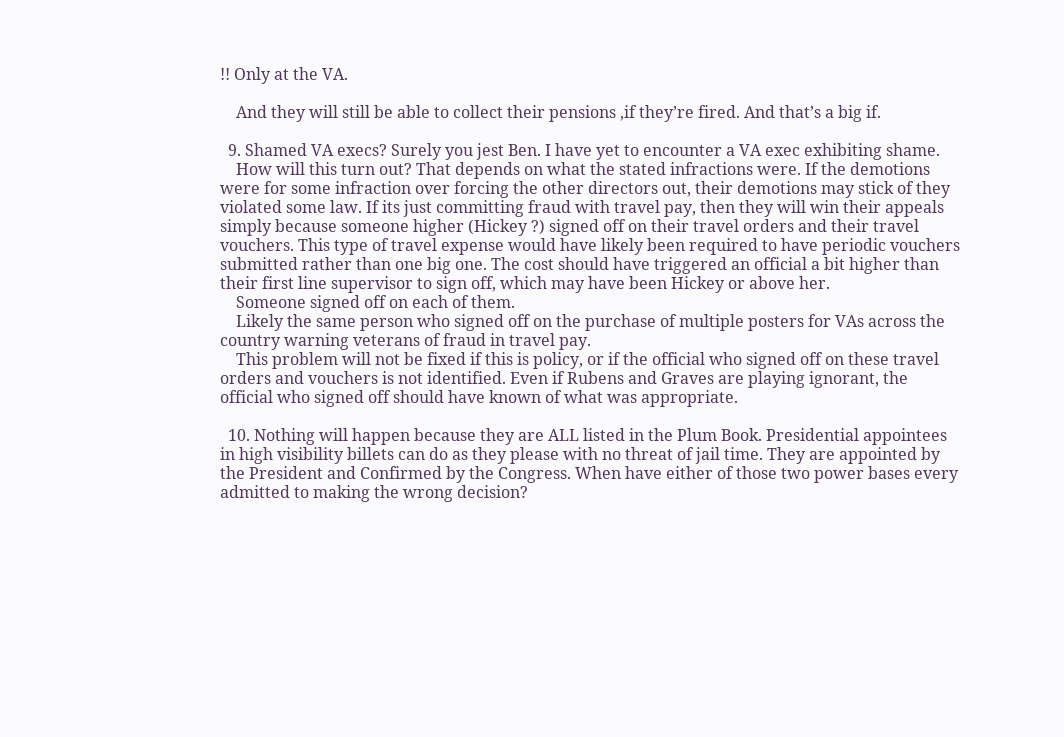!! Only at the VA.

    And they will still be able to collect their pensions ,if they’re fired. And that’s a big if.

  9. Shamed VA execs? Surely you jest Ben. I have yet to encounter a VA exec exhibiting shame.
    How will this turn out? That depends on what the stated infractions were. If the demotions were for some infraction over forcing the other directors out, their demotions may stick of they violated some law. If its just committing fraud with travel pay, then they will win their appeals simply because someone higher (Hickey ?) signed off on their travel orders and their travel vouchers. This type of travel expense would have likely been required to have periodic vouchers submitted rather than one big one. The cost should have triggered an official a bit higher than their first line supervisor to sign off, which may have been Hickey or above her.
    Someone signed off on each of them.
    Likely the same person who signed off on the purchase of multiple posters for VAs across the country warning veterans of fraud in travel pay.
    This problem will not be fixed if this is policy, or if the official who signed off on these travel orders and vouchers is not identified. Even if Rubens and Graves are playing ignorant, the official who signed off should have known of what was appropriate.

  10. Nothing will happen because they are ALL listed in the Plum Book. Presidential appointees in high visibility billets can do as they please with no threat of jail time. They are appointed by the President and Confirmed by the Congress. When have either of those two power bases every admitted to making the wrong decision?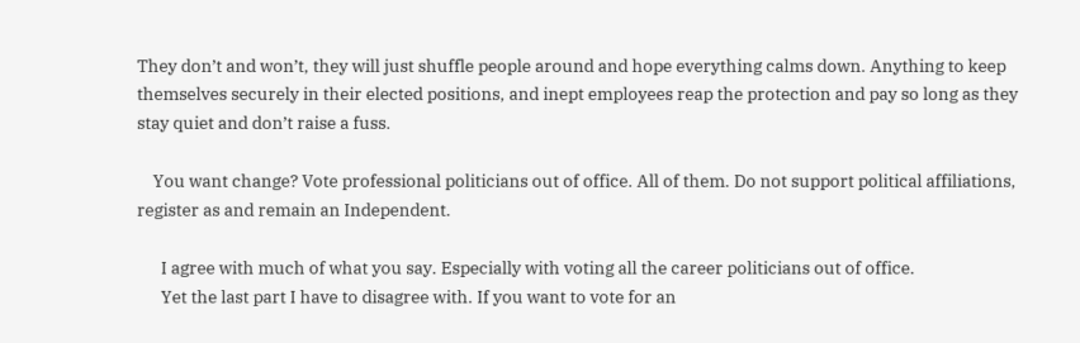They don’t and won’t, they will just shuffle people around and hope everything calms down. Anything to keep themselves securely in their elected positions, and inept employees reap the protection and pay so long as they stay quiet and don’t raise a fuss.

    You want change? Vote professional politicians out of office. All of them. Do not support political affiliations, register as and remain an Independent.

      I agree with much of what you say. Especially with voting all the career politicians out of office.
      Yet the last part I have to disagree with. If you want to vote for an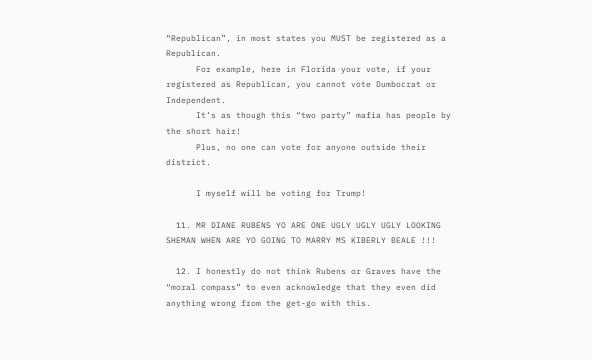“Republican”, in most states you MUST be registered as a Republican.
      For example, here in Florida your vote, if your registered as Republican, you cannot vote Dumbocrat or Independent.
      It’s as though this “two party” mafia has people by the short hair!
      Plus, no one can vote for anyone outside their district.

      I myself will be voting for Trump!

  11. MR DIANE RUBENS YO ARE ONE UGLY UGLY UGLY LOOKING SHEMAN WHEN ARE YO GOING TO MARRY MS KIBERLY BEALE !!!

  12. I honestly do not think Rubens or Graves have the “moral compass” to even acknowledge that they even did anything wrong from the get-go with this.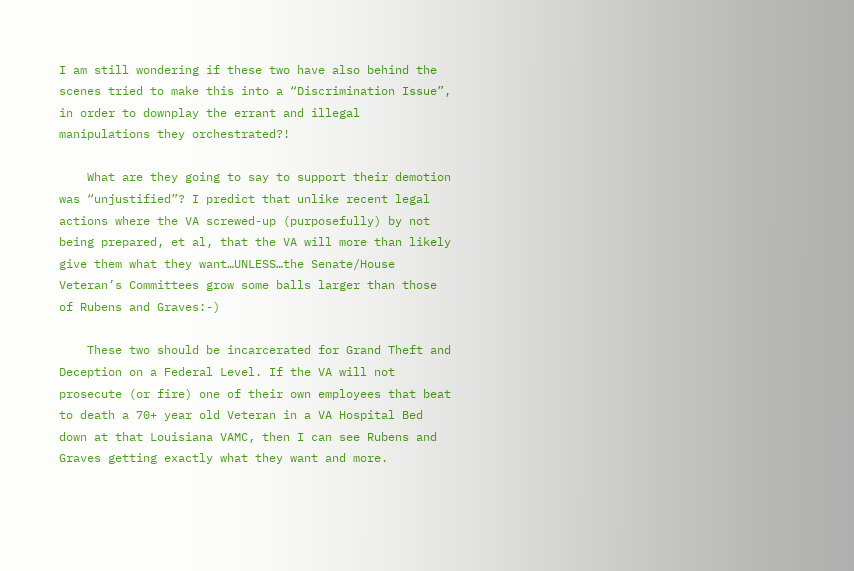I am still wondering if these two have also behind the scenes tried to make this into a “Discrimination Issue”, in order to downplay the errant and illegal manipulations they orchestrated?!

    What are they going to say to support their demotion was “unjustified”? I predict that unlike recent legal actions where the VA screwed-up (purposefully) by not being prepared, et al, that the VA will more than likely give them what they want…UNLESS…the Senate/House Veteran’s Committees grow some balls larger than those of Rubens and Graves:-)

    These two should be incarcerated for Grand Theft and Deception on a Federal Level. If the VA will not prosecute (or fire) one of their own employees that beat to death a 70+ year old Veteran in a VA Hospital Bed down at that Louisiana VAMC, then I can see Rubens and Graves getting exactly what they want and more.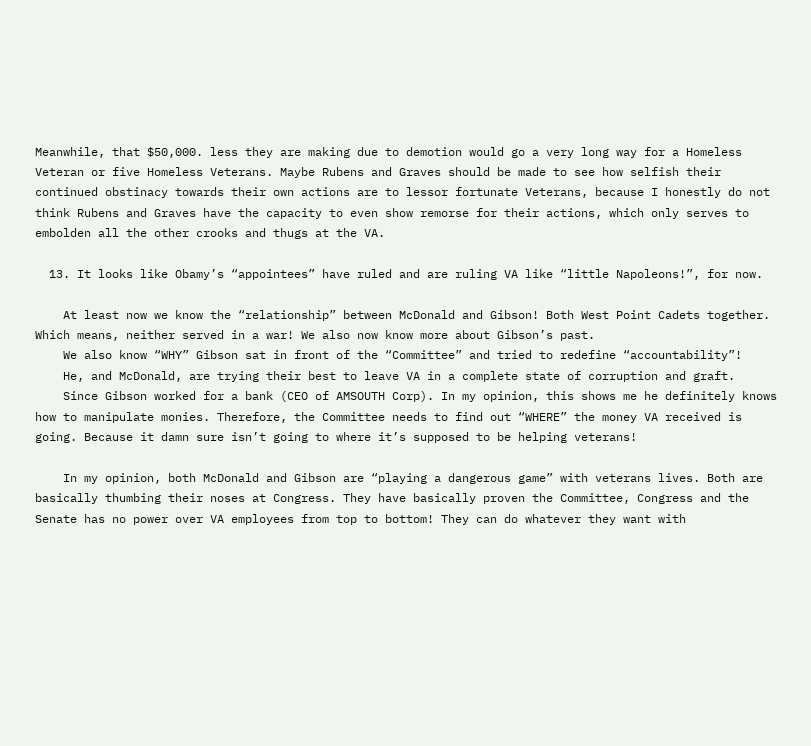Meanwhile, that $50,000. less they are making due to demotion would go a very long way for a Homeless Veteran or five Homeless Veterans. Maybe Rubens and Graves should be made to see how selfish their continued obstinacy towards their own actions are to lessor fortunate Veterans, because I honestly do not think Rubens and Graves have the capacity to even show remorse for their actions, which only serves to embolden all the other crooks and thugs at the VA.

  13. It looks like Obamy’s “appointees” have ruled and are ruling VA like “little Napoleons!”, for now.

    At least now we know the “relationship” between McDonald and Gibson! Both West Point Cadets together. Which means, neither served in a war! We also now know more about Gibson’s past.
    We also know “WHY” Gibson sat in front of the “Committee” and tried to redefine “accountability”!
    He, and McDonald, are trying their best to leave VA in a complete state of corruption and graft.
    Since Gibson worked for a bank (CEO of AMSOUTH Corp). In my opinion, this shows me he definitely knows how to manipulate monies. Therefore, the Committee needs to find out “WHERE” the money VA received is going. Because it damn sure isn’t going to where it’s supposed to be helping veterans!

    In my opinion, both McDonald and Gibson are “playing a dangerous game” with veterans lives. Both are basically thumbing their noses at Congress. They have basically proven the Committee, Congress and the Senate has no power over VA employees from top to bottom! They can do whatever they want with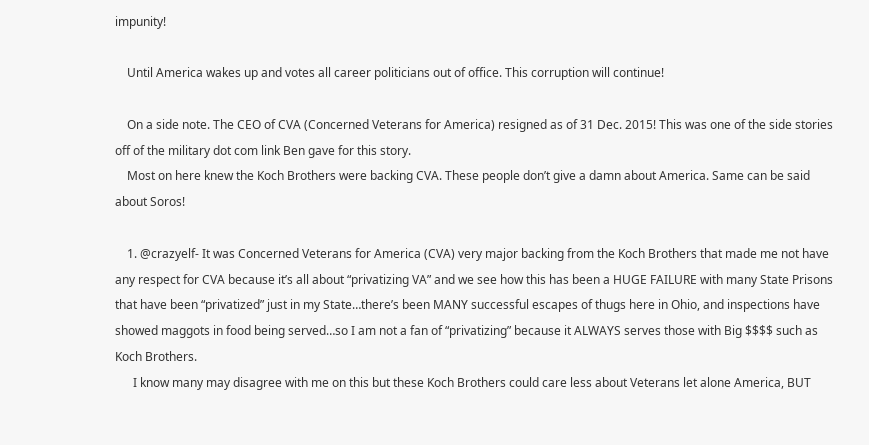impunity!

    Until America wakes up and votes all career politicians out of office. This corruption will continue!

    On a side note. The CEO of CVA (Concerned Veterans for America) resigned as of 31 Dec. 2015! This was one of the side stories off of the military dot com link Ben gave for this story.
    Most on here knew the Koch Brothers were backing CVA. These people don’t give a damn about America. Same can be said about Soros!

    1. @crazyelf- It was Concerned Veterans for America (CVA) very major backing from the Koch Brothers that made me not have any respect for CVA because it’s all about “privatizing VA” and we see how this has been a HUGE FAILURE with many State Prisons that have been “privatized” just in my State…there’s been MANY successful escapes of thugs here in Ohio, and inspections have showed maggots in food being served…so I am not a fan of “privatizing” because it ALWAYS serves those with Big $$$$ such as Koch Brothers.
      I know many may disagree with me on this but these Koch Brothers could care less about Veterans let alone America, BUT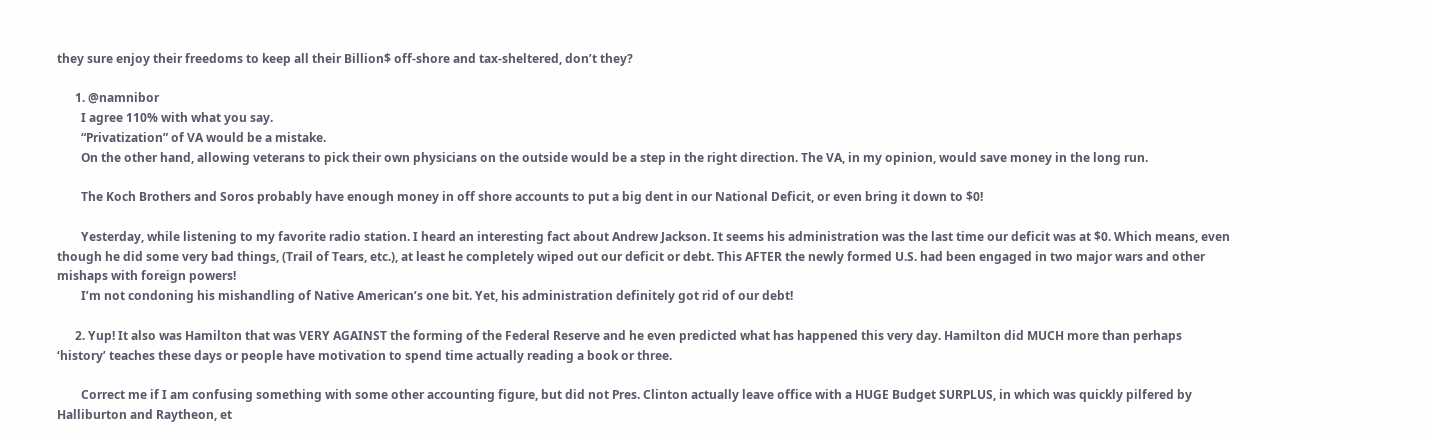they sure enjoy their freedoms to keep all their Billion$ off-shore and tax-sheltered, don’t they?

      1. @namnibor
        I agree 110% with what you say.
        “Privatization” of VA would be a mistake.
        On the other hand, allowing veterans to pick their own physicians on the outside would be a step in the right direction. The VA, in my opinion, would save money in the long run.

        The Koch Brothers and Soros probably have enough money in off shore accounts to put a big dent in our National Deficit, or even bring it down to $0!

        Yesterday, while listening to my favorite radio station. I heard an interesting fact about Andrew Jackson. It seems his administration was the last time our deficit was at $0. Which means, even though he did some very bad things, (Trail of Tears, etc.), at least he completely wiped out our deficit or debt. This AFTER the newly formed U.S. had been engaged in two major wars and other mishaps with foreign powers!
        I’m not condoning his mishandling of Native American’s one bit. Yet, his administration definitely got rid of our debt!

      2. Yup! It also was Hamilton that was VERY AGAINST the forming of the Federal Reserve and he even predicted what has happened this very day. Hamilton did MUCH more than perhaps ‘history’ teaches these days or people have motivation to spend time actually reading a book or three.

        Correct me if I am confusing something with some other accounting figure, but did not Pres. Clinton actually leave office with a HUGE Budget SURPLUS, in which was quickly pilfered by Halliburton and Raytheon, et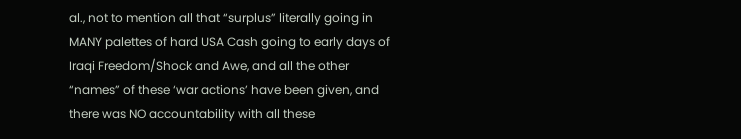al., not to mention all that “surplus” literally going in MANY palettes of hard USA Cash going to early days of Iraqi Freedom/Shock and Awe, and all the other “names” of these ‘war actions’ have been given, and there was NO accountability with all these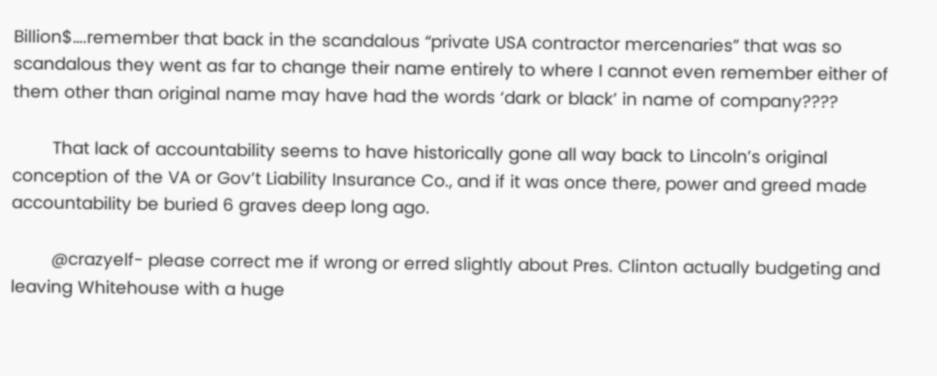Billion$….remember that back in the scandalous “private USA contractor mercenaries” that was so scandalous they went as far to change their name entirely to where I cannot even remember either of them other than original name may have had the words ‘dark or black’ in name of company????

        That lack of accountability seems to have historically gone all way back to Lincoln’s original conception of the VA or Gov’t Liability Insurance Co., and if it was once there, power and greed made accountability be buried 6 graves deep long ago.

        @crazyelf- please correct me if wrong or erred slightly about Pres. Clinton actually budgeting and leaving Whitehouse with a huge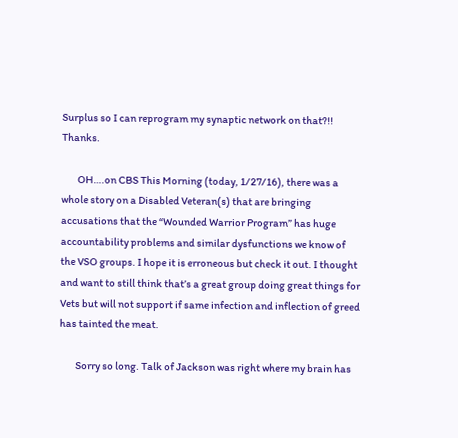Surplus so I can reprogram my synaptic network on that?!! Thanks.

        OH….on CBS This Morning (today, 1/27/16), there was a whole story on a Disabled Veteran(s) that are bringing accusations that the “Wounded Warrior Program” has huge accountability problems and similar dysfunctions we know of the VSO groups. I hope it is erroneous but check it out. I thought and want to still think that’s a great group doing great things for Vets but will not support if same infection and inflection of greed has tainted the meat.

        Sorry so long. Talk of Jackson was right where my brain has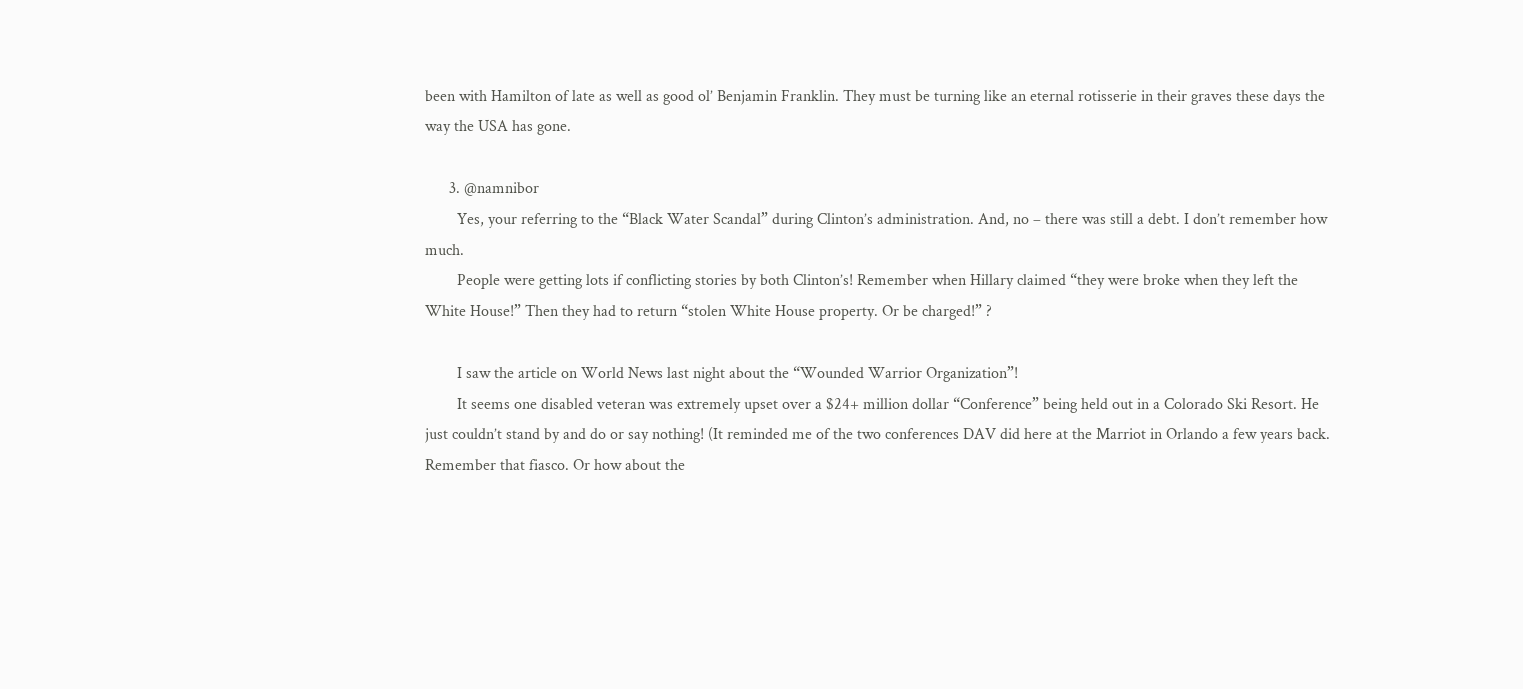been with Hamilton of late as well as good ol’ Benjamin Franklin. They must be turning like an eternal rotisserie in their graves these days the way the USA has gone.

      3. @namnibor
        Yes, your referring to the “Black Water Scandal” during Clinton’s administration. And, no – there was still a debt. I don’t remember how much.
        People were getting lots if conflicting stories by both Clinton’s! Remember when Hillary claimed “they were broke when they left the White House!” Then they had to return “stolen White House property. Or be charged!” ?

        I saw the article on World News last night about the “Wounded Warrior Organization”!
        It seems one disabled veteran was extremely upset over a $24+ million dollar “Conference” being held out in a Colorado Ski Resort. He just couldn’t stand by and do or say nothing! (It reminded me of the two conferences DAV did here at the Marriot in Orlando a few years back. Remember that fiasco. Or how about the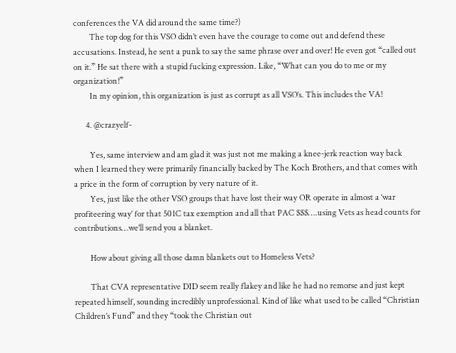conferences the VA did around the same time?)
        The top dog for this VSO didn’t even have the courage to come out and defend these accusations. Instead, he sent a punk to say the same phrase over and over! He even got “called out on it.” He sat there with a stupid fucking expression. Like, “What can you do to me or my organization!”
        In my opinion, this organization is just as corrupt as all VSO’s. This includes the VA!

      4. @crazyelf-

        Yes, same interview and am glad it was just not me making a knee-jerk reaction way back when I learned they were primarily financially backed by The Koch Brothers, and that comes with a price in the form of corruption by very nature of it.
        Yes, just like the other VSO groups that have lost their way OR operate in almost a ‘war profiteering way’ for that 501C tax exemption and all that PAC $$$….using Vets as head counts for contributions…we’ll send you a blanket.

        How about giving all those damn blankets out to Homeless Vets?

        That CVA representative DID seem really flakey and like he had no remorse and just kept repeated himself, sounding incredibly unprofessional. Kind of like what used to be called “Christian Children’s Fund” and they “took the Christian out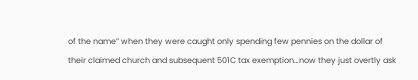of the name” when they were caught only spending few pennies on the dollar of their claimed church and subsequent 501C tax exemption…now they just overtly ask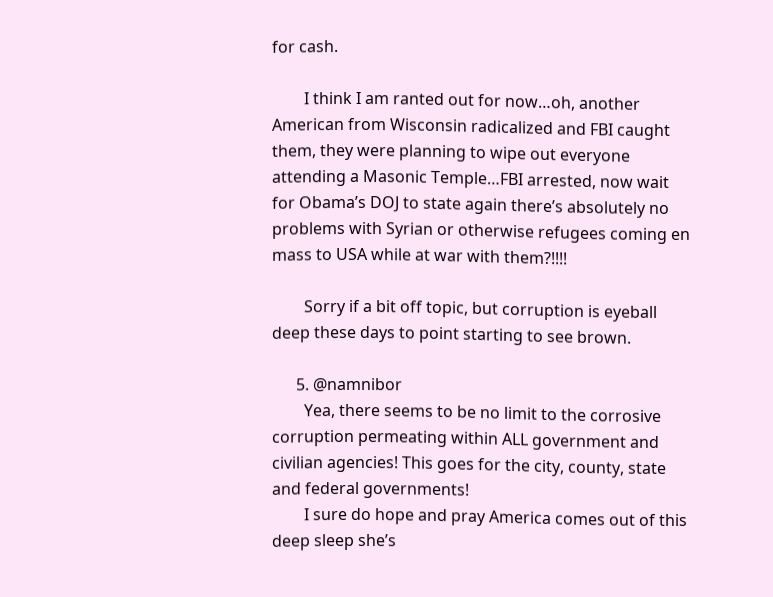for cash.

        I think I am ranted out for now…oh, another American from Wisconsin radicalized and FBI caught them, they were planning to wipe out everyone attending a Masonic Temple…FBI arrested, now wait for Obama’s DOJ to state again there’s absolutely no problems with Syrian or otherwise refugees coming en mass to USA while at war with them?!!!!

        Sorry if a bit off topic, but corruption is eyeball deep these days to point starting to see brown.

      5. @namnibor
        Yea, there seems to be no limit to the corrosive corruption permeating within ALL government and civilian agencies! This goes for the city, county, state and federal governments!
        I sure do hope and pray America comes out of this deep sleep she’s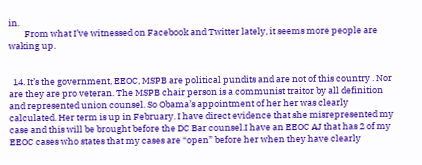in.
        From what I’ve witnessed on Facebook and Twitter lately, it seems more people are waking up.


  14. It’s the government, EEOC, MSPB are political pundits and are not of this country . Nor are they are pro veteran. The MSPB chair person is a communist traitor by all definition and represented union counsel. So Obama’s appointment of her her was clearly calculated. Her term is up in February. I have direct evidence that she misrepresented my case and this will be brought before the DC Bar counsel.I have an EEOC AJ that has 2 of my EEOC cases who states that my cases are “open” before her when they have clearly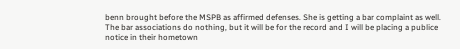benn brought before the MSPB as affirmed defenses. She is getting a bar complaint as well. The bar associations do nothing, but it will be for the record and I will be placing a publice notice in their hometown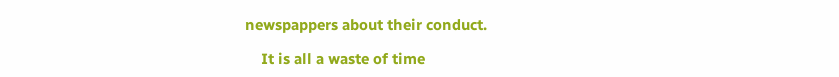newspappers about their conduct.

    It is all a waste of time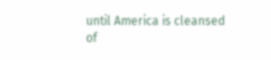until America is cleansed of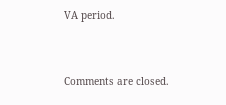VA period.


Comments are closed.